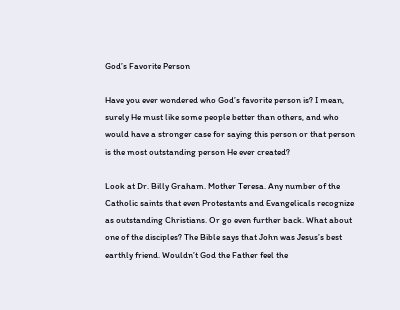God’s Favorite Person

Have you ever wondered who God’s favorite person is? I mean, surely He must like some people better than others, and who would have a stronger case for saying this person or that person is the most outstanding person He ever created?

Look at Dr. Billy Graham. Mother Teresa. Any number of the Catholic saints that even Protestants and Evangelicals recognize as outstanding Christians. Or go even further back. What about one of the disciples? The Bible says that John was Jesus’s best earthly friend. Wouldn’t God the Father feel the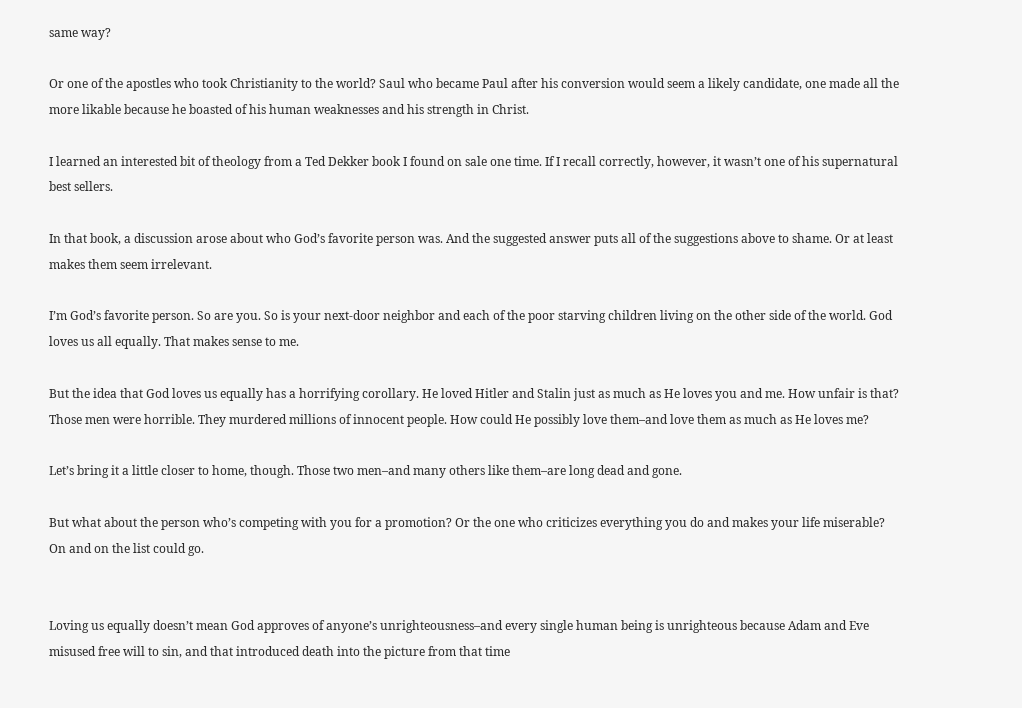same way?

Or one of the apostles who took Christianity to the world? Saul who became Paul after his conversion would seem a likely candidate, one made all the more likable because he boasted of his human weaknesses and his strength in Christ.

I learned an interested bit of theology from a Ted Dekker book I found on sale one time. If I recall correctly, however, it wasn’t one of his supernatural best sellers.

In that book, a discussion arose about who God’s favorite person was. And the suggested answer puts all of the suggestions above to shame. Or at least makes them seem irrelevant.

I’m God’s favorite person. So are you. So is your next-door neighbor and each of the poor starving children living on the other side of the world. God loves us all equally. That makes sense to me.

But the idea that God loves us equally has a horrifying corollary. He loved Hitler and Stalin just as much as He loves you and me. How unfair is that? Those men were horrible. They murdered millions of innocent people. How could He possibly love them–and love them as much as He loves me?

Let’s bring it a little closer to home, though. Those two men–and many others like them–are long dead and gone.

But what about the person who’s competing with you for a promotion? Or the one who criticizes everything you do and makes your life miserable? On and on the list could go.


Loving us equally doesn’t mean God approves of anyone’s unrighteousness–and every single human being is unrighteous because Adam and Eve misused free will to sin, and that introduced death into the picture from that time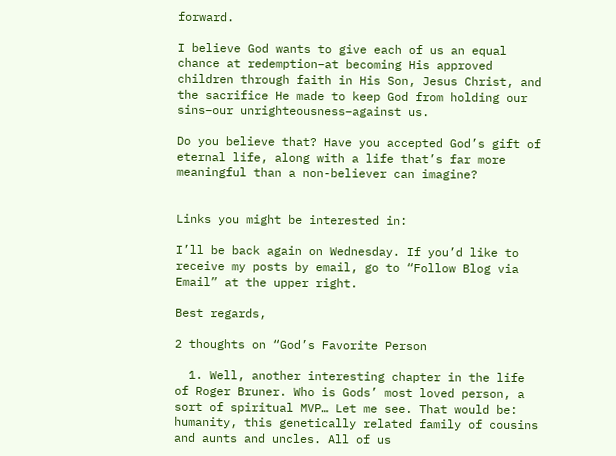forward.

I believe God wants to give each of us an equal chance at redemption–at becoming His approved children through faith in His Son, Jesus Christ, and the sacrifice He made to keep God from holding our sins–our unrighteousness–against us.

Do you believe that? Have you accepted God’s gift of eternal life, along with a life that’s far more meaningful than a non-believer can imagine?


Links you might be interested in:

I’ll be back again on Wednesday. If you’d like to receive my posts by email, go to “Follow Blog via Email” at the upper right.

Best regards,

2 thoughts on “God’s Favorite Person

  1. Well, another interesting chapter in the life of Roger Bruner. Who is Gods’ most loved person, a sort of spiritual MVP… Let me see. That would be: humanity, this genetically related family of cousins and aunts and uncles. All of us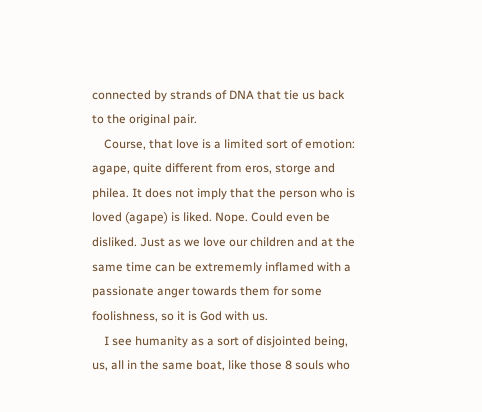connected by strands of DNA that tie us back to the original pair.
    Course, that love is a limited sort of emotion: agape, quite different from eros, storge and philea. It does not imply that the person who is loved (agape) is liked. Nope. Could even be disliked. Just as we love our children and at the same time can be extrememly inflamed with a passionate anger towards them for some foolishness, so it is God with us.
    I see humanity as a sort of disjointed being, us, all in the same boat, like those 8 souls who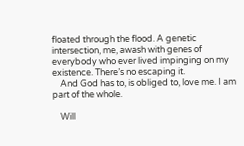floated through the flood. A genetic intersection, me, awash with genes of everybody who ever lived impinging on my existence. There’s no escaping it.
    And God has to, is obliged to, love me. I am part of the whole.

    Will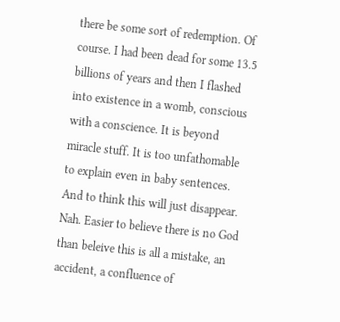there be some sort of redemption. Of course. I had been dead for some 13.5 billions of years and then I flashed into existence in a womb, conscious with a conscience. It is beyond miracle stuff. It is too unfathomable to explain even in baby sentences. And to think this will just disappear. Nah. Easier to believe there is no God than beleive this is all a mistake, an accident, a confluence of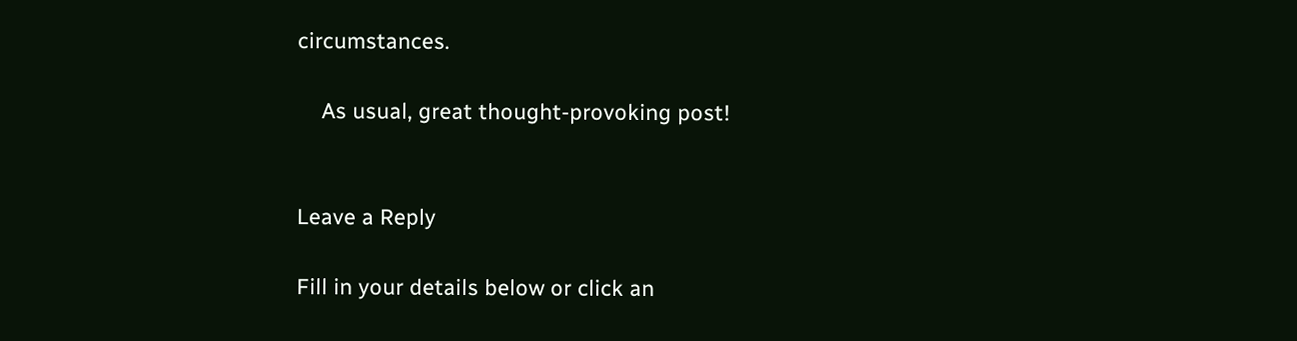circumstances.

    As usual, great thought-provoking post!


Leave a Reply

Fill in your details below or click an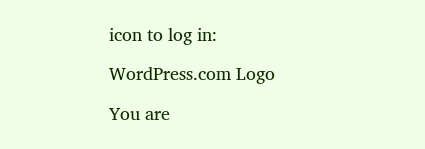icon to log in:

WordPress.com Logo

You are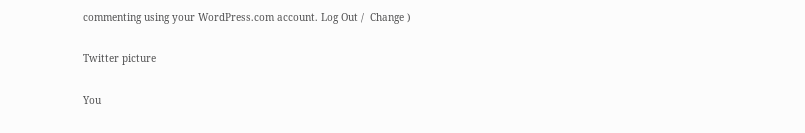commenting using your WordPress.com account. Log Out /  Change )

Twitter picture

You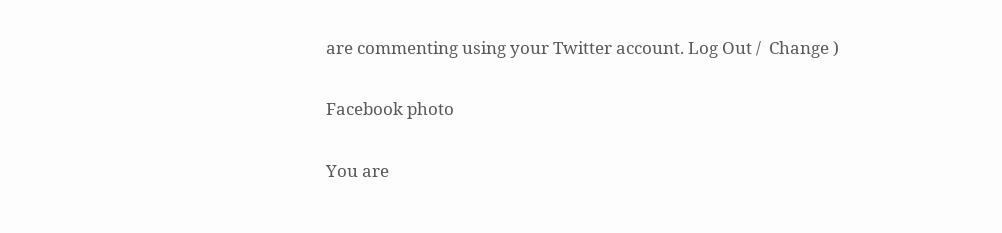are commenting using your Twitter account. Log Out /  Change )

Facebook photo

You are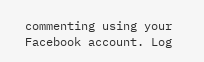commenting using your Facebook account. Log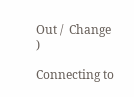Out /  Change )

Connecting to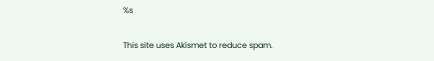%s

This site uses Akismet to reduce spam.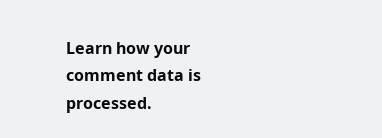Learn how your comment data is processed.